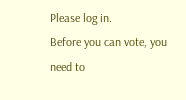Please log in.
Before you can vote, you need to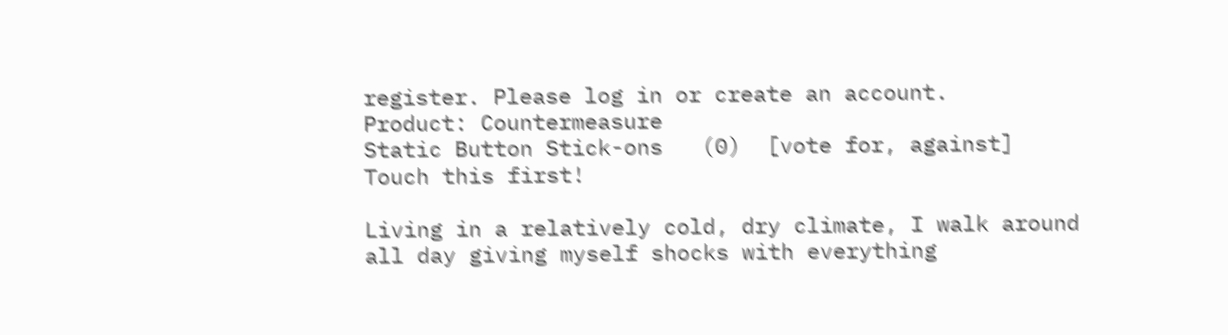register. Please log in or create an account.
Product: Countermeasure
Static Button Stick-ons   (0)  [vote for, against]
Touch this first!

Living in a relatively cold, dry climate, I walk around all day giving myself shocks with everything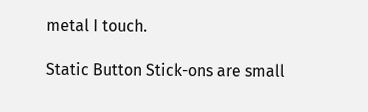metal I touch.

Static Button Stick-ons are small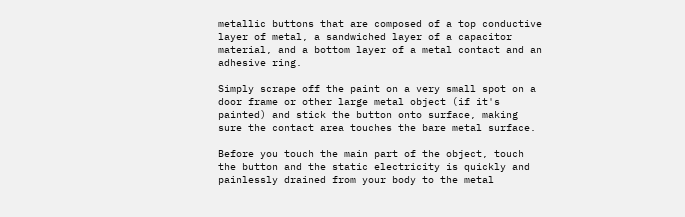metallic buttons that are composed of a top conductive layer of metal, a sandwiched layer of a capacitor material, and a bottom layer of a metal contact and an adhesive ring.

Simply scrape off the paint on a very small spot on a door frame or other large metal object (if it's painted) and stick the button onto surface, making sure the contact area touches the bare metal surface.

Before you touch the main part of the object, touch the button and the static electricity is quickly and painlessly drained from your body to the metal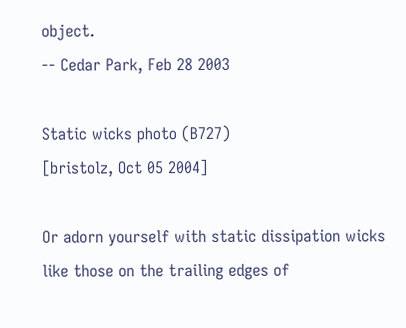object.
-- Cedar Park, Feb 28 2003

Static wicks photo (B727)
[bristolz, Oct 05 2004]

Or adorn yourself with static dissipation wicks like those on the trailing edges of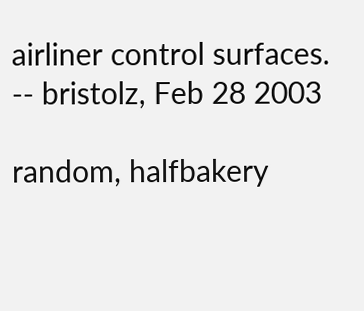airliner control surfaces.
-- bristolz, Feb 28 2003

random, halfbakery